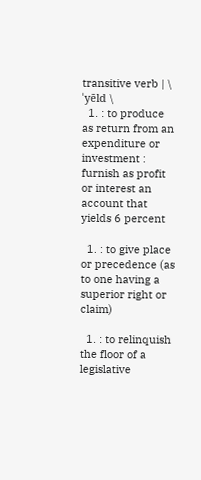transitive verb | \ ˈyēld \
  1. : to produce as return from an expenditure or investment : furnish as profit or interest an account that yields 6 percent

  1. : to give place or precedence (as to one having a superior right or claim)

  1. : to relinquish the floor of a legislative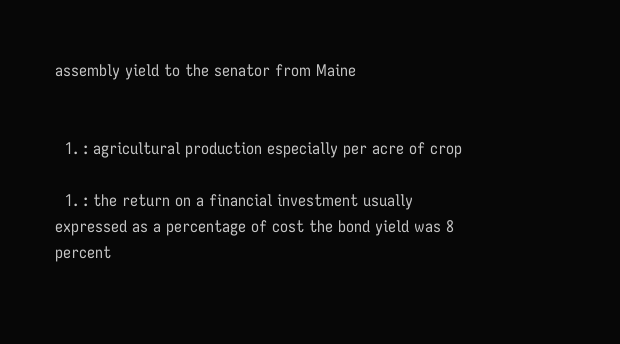assembly yield to the senator from Maine


  1. : agricultural production especially per acre of crop

  1. : the return on a financial investment usually expressed as a percentage of cost the bond yield was 8 percent